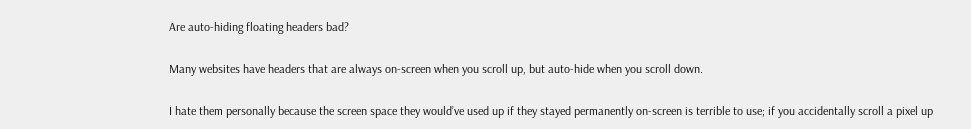Are auto-hiding floating headers bad?

Many websites have headers that are always on-screen when you scroll up, but auto-hide when you scroll down.

I hate them personally because the screen space they would’ve used up if they stayed permanently on-screen is terrible to use; if you accidentally scroll a pixel up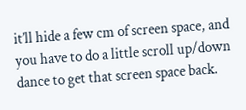it’ll hide a few cm of screen space, and you have to do a little scroll up/down dance to get that screen space back.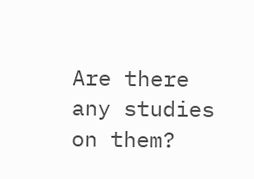Are there any studies on them?